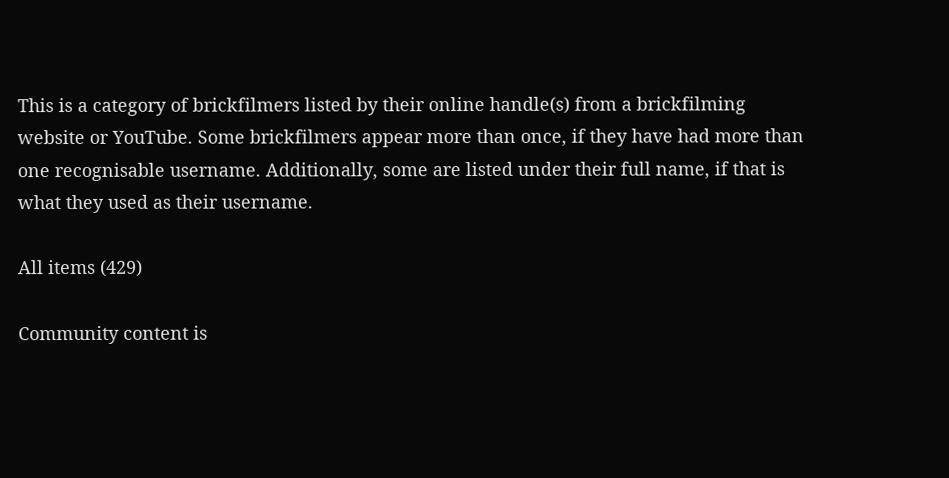This is a category of brickfilmers listed by their online handle(s) from a brickfilming website or YouTube. Some brickfilmers appear more than once, if they have had more than one recognisable username. Additionally, some are listed under their full name, if that is what they used as their username.

All items (429)

Community content is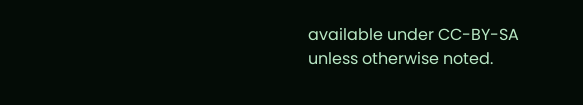available under CC-BY-SA unless otherwise noted.